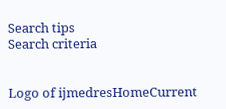Search tips
Search criteria


Logo of ijmedresHomeCurrent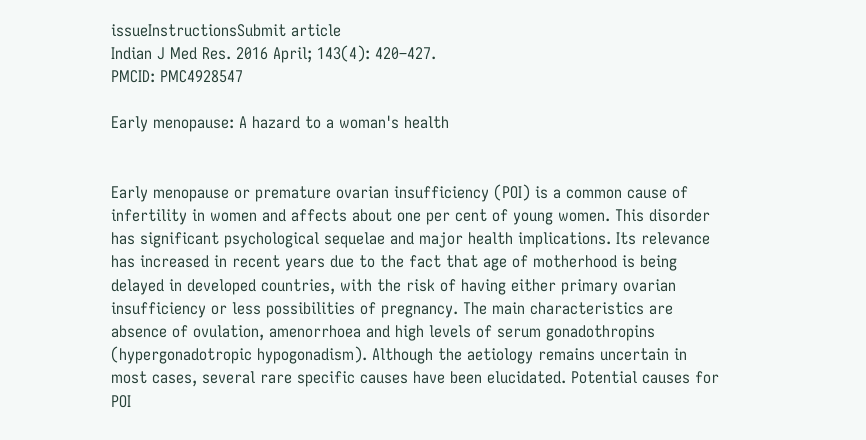issueInstructionsSubmit article
Indian J Med Res. 2016 April; 143(4): 420–427.
PMCID: PMC4928547

Early menopause: A hazard to a woman's health


Early menopause or premature ovarian insufficiency (POI) is a common cause of infertility in women and affects about one per cent of young women. This disorder has significant psychological sequelae and major health implications. Its relevance has increased in recent years due to the fact that age of motherhood is being delayed in developed countries, with the risk of having either primary ovarian insufficiency or less possibilities of pregnancy. The main characteristics are absence of ovulation, amenorrhoea and high levels of serum gonadothropins (hypergonadotropic hypogonadism). Although the aetiology remains uncertain in most cases, several rare specific causes have been elucidated. Potential causes for POI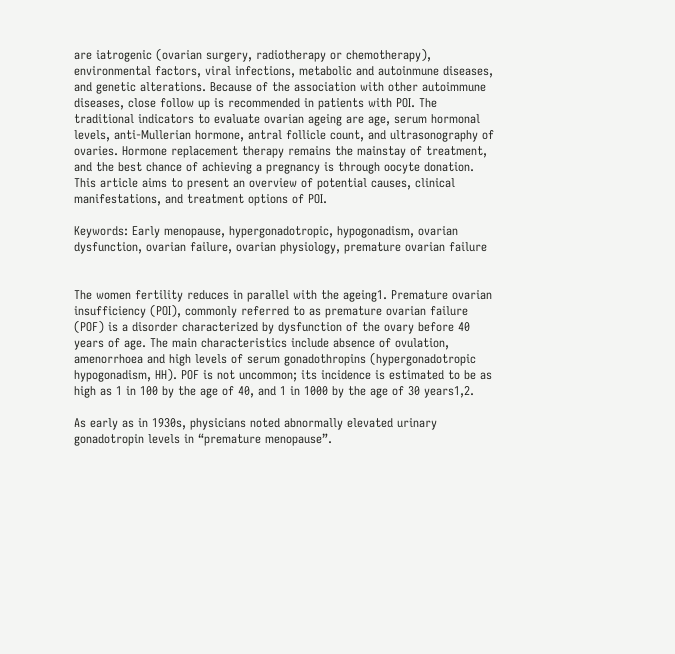are iatrogenic (ovarian surgery, radiotherapy or chemotherapy), environmental factors, viral infections, metabolic and autoinmune diseases, and genetic alterations. Because of the association with other autoimmune diseases, close follow up is recommended in patients with POI. The traditional indicators to evaluate ovarian ageing are age, serum hormonal levels, anti-Mullerian hormone, antral follicle count, and ultrasonography of ovaries. Hormone replacement therapy remains the mainstay of treatment, and the best chance of achieving a pregnancy is through oocyte donation. This article aims to present an overview of potential causes, clinical manifestations, and treatment options of POI.

Keywords: Early menopause, hypergonadotropic, hypogonadism, ovarian dysfunction, ovarian failure, ovarian physiology, premature ovarian failure


The women fertility reduces in parallel with the ageing1. Premature ovarian insufficiency (POI), commonly referred to as premature ovarian failure (POF) is a disorder characterized by dysfunction of the ovary before 40 years of age. The main characteristics include absence of ovulation, amenorrhoea and high levels of serum gonadothropins (hypergonadotropic hypogonadism, HH). POF is not uncommon; its incidence is estimated to be as high as 1 in 100 by the age of 40, and 1 in 1000 by the age of 30 years1,2.

As early as in 1930s, physicians noted abnormally elevated urinary gonadotropin levels in “premature menopause”.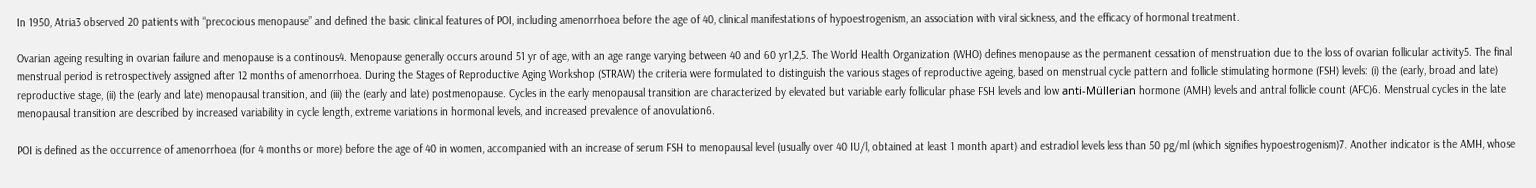In 1950, Atria3 observed 20 patients with “precocious menopause” and defined the basic clinical features of POI, including amenorrhoea before the age of 40, clinical manifestations of hypoestrogenism, an association with viral sickness, and the efficacy of hormonal treatment.

Ovarian ageing resulting in ovarian failure and menopause is a continous4. Menopause generally occurs around 51 yr of age, with an age range varying between 40 and 60 yr1,2,5. The World Health Organization (WHO) defines menopause as the permanent cessation of menstruation due to the loss of ovarian follicular activity5. The final menstrual period is retrospectively assigned after 12 months of amenorrhoea. During the Stages of Reproductive Aging Workshop (STRAW) the criteria were formulated to distinguish the various stages of reproductive ageing, based on menstrual cycle pattern and follicle stimulating hormone (FSH) levels: (i) the (early, broad and late) reproductive stage, (ii) the (early and late) menopausal transition, and (iii) the (early and late) postmenopause. Cycles in the early menopausal transition are characterized by elevated but variable early follicular phase FSH levels and low anti-Müllerian hormone (AMH) levels and antral follicle count (AFC)6. Menstrual cycles in the late menopausal transition are described by increased variability in cycle length, extreme variations in hormonal levels, and increased prevalence of anovulation6.

POI is defined as the occurrence of amenorrhoea (for 4 months or more) before the age of 40 in women, accompanied with an increase of serum FSH to menopausal level (usually over 40 IU/l, obtained at least 1 month apart) and estradiol levels less than 50 pg/ml (which signifies hypoestrogenism)7. Another indicator is the AMH, whose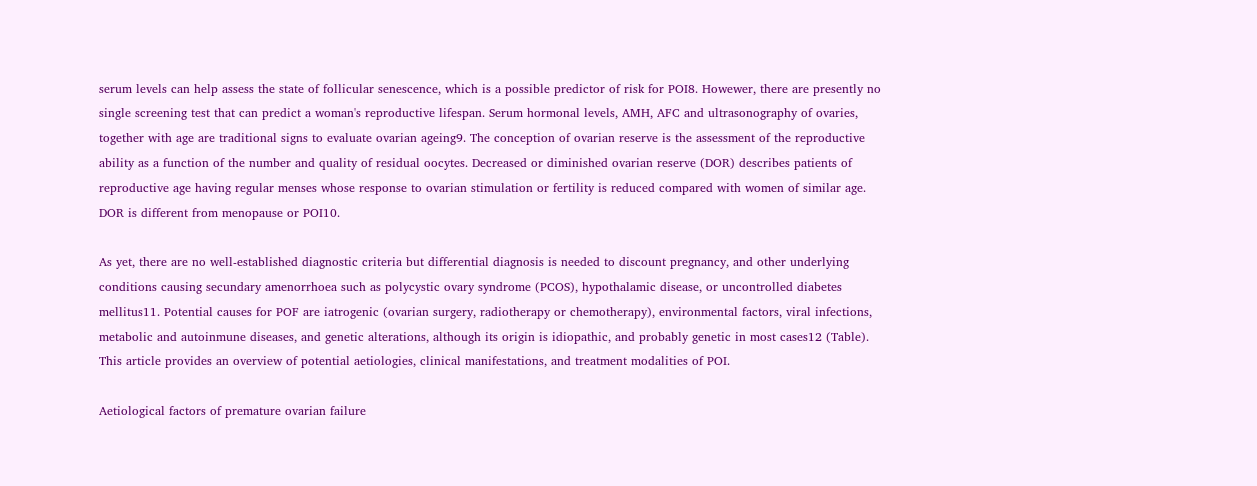serum levels can help assess the state of follicular senescence, which is a possible predictor of risk for POI8. Howewer, there are presently no single screening test that can predict a woman's reproductive lifespan. Serum hormonal levels, AMH, AFC and ultrasonography of ovaries, together with age are traditional signs to evaluate ovarian ageing9. The conception of ovarian reserve is the assessment of the reproductive ability as a function of the number and quality of residual oocytes. Decreased or diminished ovarian reserve (DOR) describes patients of reproductive age having regular menses whose response to ovarian stimulation or fertility is reduced compared with women of similar age. DOR is different from menopause or POI10.

As yet, there are no well-established diagnostic criteria but differential diagnosis is needed to discount pregnancy, and other underlying conditions causing secundary amenorrhoea such as polycystic ovary syndrome (PCOS), hypothalamic disease, or uncontrolled diabetes mellitus11. Potential causes for POF are iatrogenic (ovarian surgery, radiotherapy or chemotherapy), environmental factors, viral infections, metabolic and autoinmune diseases, and genetic alterations, although its origin is idiopathic, and probably genetic in most cases12 (Table). This article provides an overview of potential aetiologies, clinical manifestations, and treatment modalities of POI.

Aetiological factors of premature ovarian failure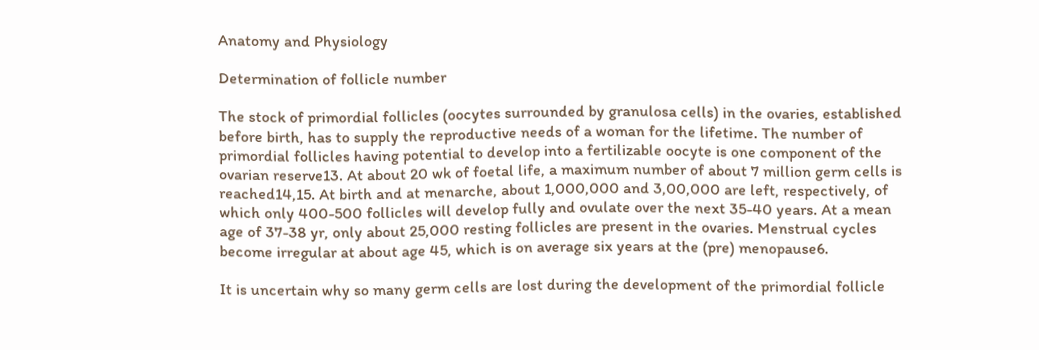Anatomy and Physiology

Determination of follicle number

The stock of primordial follicles (oocytes surrounded by granulosa cells) in the ovaries, established before birth, has to supply the reproductive needs of a woman for the lifetime. The number of primordial follicles having potential to develop into a fertilizable oocyte is one component of the ovarian reserve13. At about 20 wk of foetal life, a maximum number of about 7 million germ cells is reached14,15. At birth and at menarche, about 1,000,000 and 3,00,000 are left, respectively, of which only 400-500 follicles will develop fully and ovulate over the next 35-40 years. At a mean age of 37-38 yr, only about 25,000 resting follicles are present in the ovaries. Menstrual cycles become irregular at about age 45, which is on average six years at the (pre) menopause6.

It is uncertain why so many germ cells are lost during the development of the primordial follicle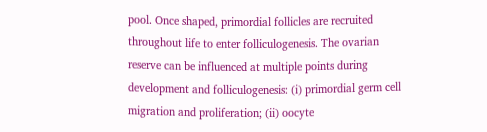pool. Once shaped, primordial follicles are recruited throughout life to enter folliculogenesis. The ovarian reserve can be influenced at multiple points during development and folliculogenesis: (i) primordial germ cell migration and proliferation; (ii) oocyte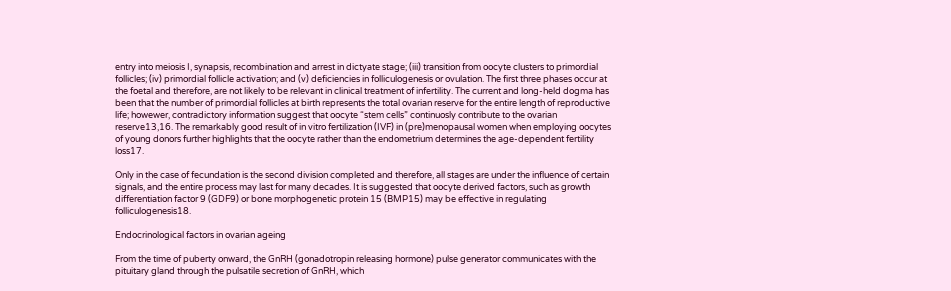entry into meiosis I, synapsis, recombination and arrest in dictyate stage; (iii) transition from oocyte clusters to primordial follicles; (iv) primordial follicle activation; and (v) deficiencies in folliculogenesis or ovulation. The first three phases occur at the foetal and therefore, are not likely to be relevant in clinical treatment of infertility. The current and long-held dogma has been that the number of primordial follicles at birth represents the total ovarian reserve for the entire length of reproductive life; howewer, contradictory information suggest that oocyte “stem cells” continuosly contribute to the ovarian reserve13,16. The remarkably good result of in vitro fertilization (IVF) in (pre)menopausal women when employing oocytes of young donors further highlights that the oocyte rather than the endometrium determines the age-dependent fertility loss17.

Only in the case of fecundation is the second division completed and therefore, all stages are under the influence of certain signals, and the entire process may last for many decades. It is suggested that oocyte derived factors, such as growth differentiation factor 9 (GDF9) or bone morphogenetic protein 15 (BMP15) may be effective in regulating folliculogenesis18.

Endocrinological factors in ovarian ageing

From the time of puberty onward, the GnRH (gonadotropin releasing hormone) pulse generator communicates with the pituitary gland through the pulsatile secretion of GnRH, which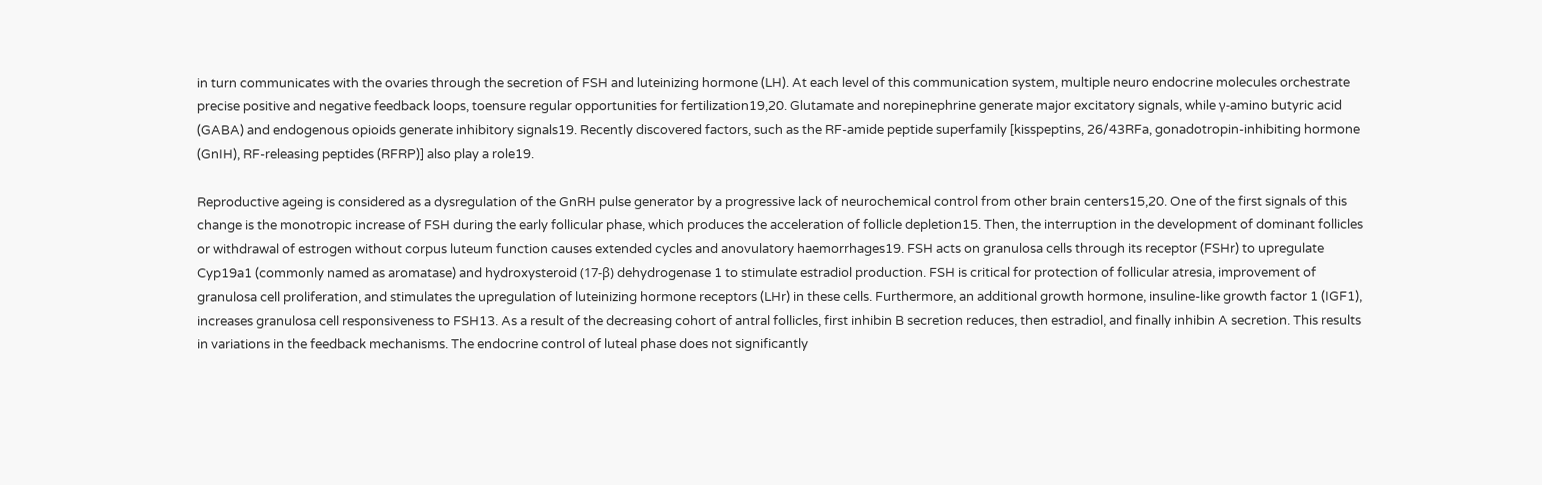in turn communicates with the ovaries through the secretion of FSH and luteinizing hormone (LH). At each level of this communication system, multiple neuro endocrine molecules orchestrate precise positive and negative feedback loops, toensure regular opportunities for fertilization19,20. Glutamate and norepinephrine generate major excitatory signals, while γ-amino butyric acid (GABA) and endogenous opioids generate inhibitory signals19. Recently discovered factors, such as the RF-amide peptide superfamily [kisspeptins, 26/43RFa, gonadotropin-inhibiting hormone (GnIH), RF-releasing peptides (RFRP)] also play a role19.

Reproductive ageing is considered as a dysregulation of the GnRH pulse generator by a progressive lack of neurochemical control from other brain centers15,20. One of the first signals of this change is the monotropic increase of FSH during the early follicular phase, which produces the acceleration of follicle depletion15. Then, the interruption in the development of dominant follicles or withdrawal of estrogen without corpus luteum function causes extended cycles and anovulatory haemorrhages19. FSH acts on granulosa cells through its receptor (FSHr) to upregulate Cyp19a1 (commonly named as aromatase) and hydroxysteroid (17-β) dehydrogenase 1 to stimulate estradiol production. FSH is critical for protection of follicular atresia, improvement of granulosa cell proliferation, and stimulates the upregulation of luteinizing hormone receptors (LHr) in these cells. Furthermore, an additional growth hormone, insuline-like growth factor 1 (IGF1), increases granulosa cell responsiveness to FSH13. As a result of the decreasing cohort of antral follicles, first inhibin B secretion reduces, then estradiol, and finally inhibin A secretion. This results in variations in the feedback mechanisms. The endocrine control of luteal phase does not significantly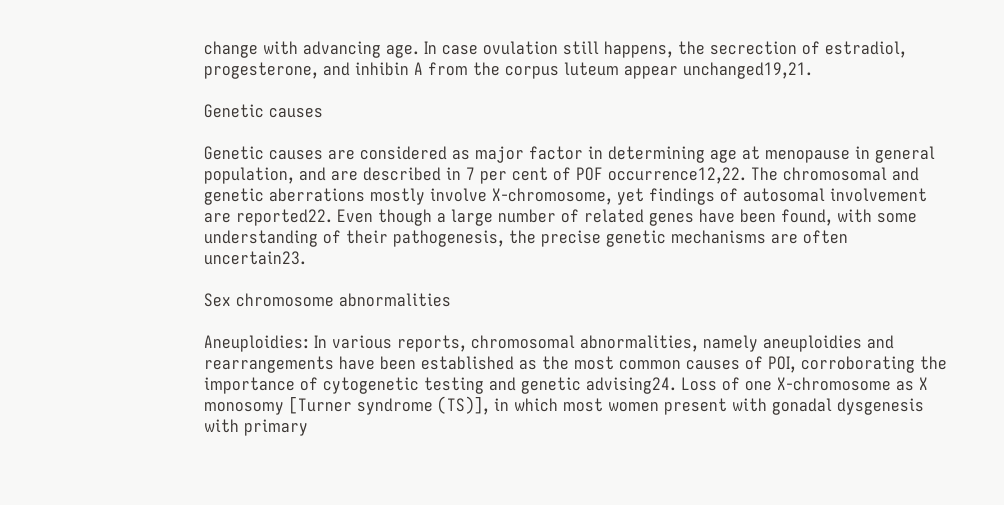change with advancing age. In case ovulation still happens, the secrection of estradiol, progesterone, and inhibin A from the corpus luteum appear unchanged19,21.

Genetic causes

Genetic causes are considered as major factor in determining age at menopause in general population, and are described in 7 per cent of POF occurrence12,22. The chromosomal and genetic aberrations mostly involve X-chromosome, yet findings of autosomal involvement are reported22. Even though a large number of related genes have been found, with some understanding of their pathogenesis, the precise genetic mechanisms are often uncertain23.

Sex chromosome abnormalities

Aneuploidies: In various reports, chromosomal abnormalities, namely aneuploidies and rearrangements have been established as the most common causes of POI, corroborating the importance of cytogenetic testing and genetic advising24. Loss of one X-chromosome as X monosomy [Turner syndrome (TS)], in which most women present with gonadal dysgenesis with primary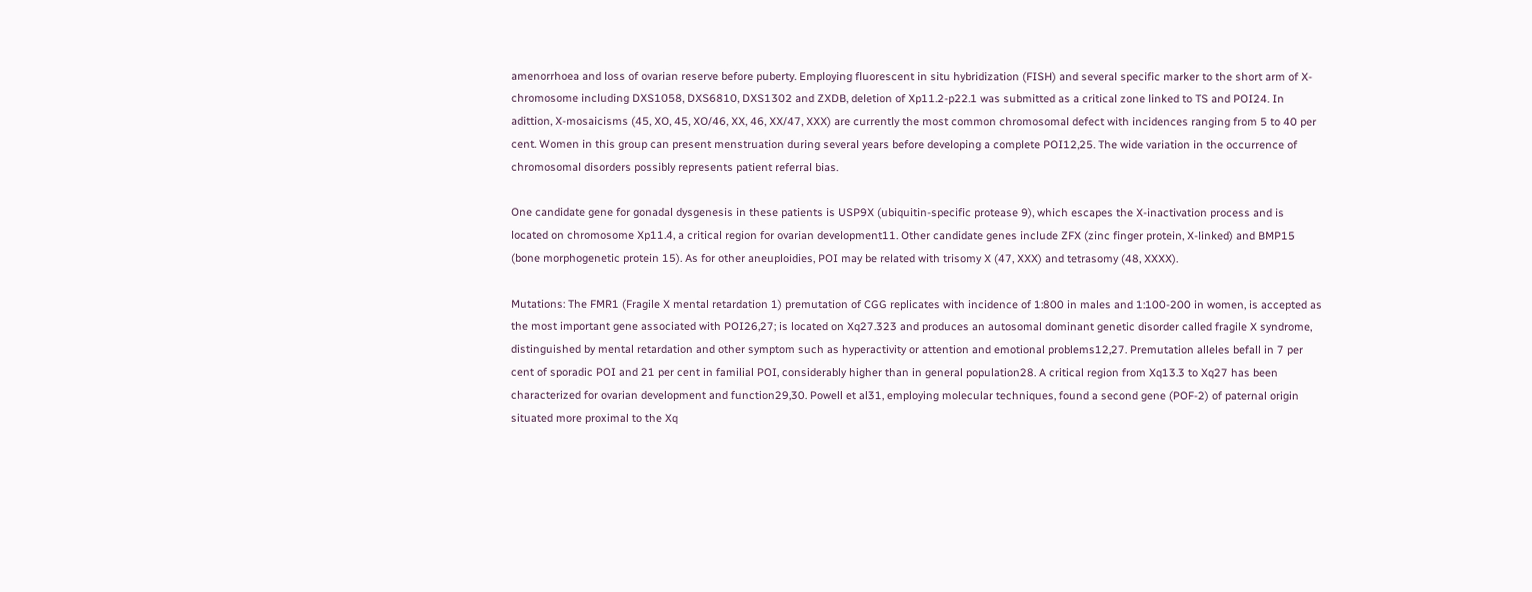amenorrhoea and loss of ovarian reserve before puberty. Employing fluorescent in situ hybridization (FISH) and several specific marker to the short arm of X-chromosome including DXS1058, DXS6810, DXS1302 and ZXDB, deletion of Xp11.2-p22.1 was submitted as a critical zone linked to TS and POI24. In adittion, X-mosaicisms (45, XO, 45, XO/46, XX, 46, XX/47, XXX) are currently the most common chromosomal defect with incidences ranging from 5 to 40 per cent. Women in this group can present menstruation during several years before developing a complete POI12,25. The wide variation in the occurrence of chromosomal disorders possibly represents patient referral bias.

One candidate gene for gonadal dysgenesis in these patients is USP9X (ubiquitin-specific protease 9), which escapes the X-inactivation process and is located on chromosome Xp11.4, a critical region for ovarian development11. Other candidate genes include ZFX (zinc finger protein, X-linked) and BMP15 (bone morphogenetic protein 15). As for other aneuploidies, POI may be related with trisomy X (47, XXX) and tetrasomy (48, XXXX).

Mutations: The FMR1 (Fragile X mental retardation 1) premutation of CGG replicates with incidence of 1:800 in males and 1:100-200 in women, is accepted as the most important gene associated with POI26,27; is located on Xq27.323 and produces an autosomal dominant genetic disorder called fragile X syndrome, distinguished by mental retardation and other symptom such as hyperactivity or attention and emotional problems12,27. Premutation alleles befall in 7 per cent of sporadic POI and 21 per cent in familial POI, considerably higher than in general population28. A critical region from Xq13.3 to Xq27 has been characterized for ovarian development and function29,30. Powell et al31, employing molecular techniques, found a second gene (POF-2) of paternal origin situated more proximal to the Xq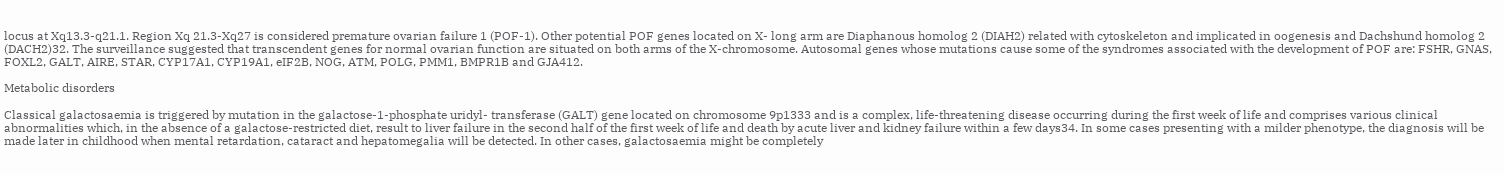locus at Xq13.3-q21.1. Region Xq 21.3-Xq27 is considered premature ovarian failure 1 (POF-1). Other potential POF genes located on X- long arm are Diaphanous homolog 2 (DIAH2) related with cytoskeleton and implicated in oogenesis and Dachshund homolog 2 (DACH2)32. The surveillance suggested that transcendent genes for normal ovarian function are situated on both arms of the X-chromosome. Autosomal genes whose mutations cause some of the syndromes associated with the development of POF are: FSHR, GNAS, FOXL2, GALT, AIRE, STAR, CYP17A1, CYP19A1, eIF2B, NOG, ATM, POLG, PMM1, BMPR1B and GJA412.

Metabolic disorders

Classical galactosaemia is triggered by mutation in the galactose-1-phosphate uridyl- transferase (GALT) gene located on chromosome 9p1333 and is a complex, life-threatening disease occurring during the first week of life and comprises various clinical abnormalities which, in the absence of a galactose-restricted diet, result to liver failure in the second half of the first week of life and death by acute liver and kidney failure within a few days34. In some cases presenting with a milder phenotype, the diagnosis will be made later in childhood when mental retardation, cataract and hepatomegalia will be detected. In other cases, galactosaemia might be completely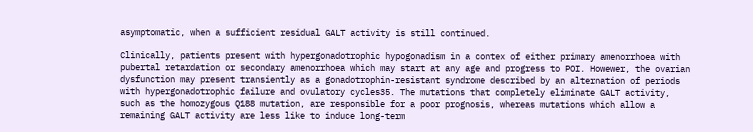asymptomatic, when a sufficient residual GALT activity is still continued.

Clinically, patients present with hypergonadotrophic hypogonadism in a contex of either primary amenorrhoea with pubertal retardation or secondary amenorrhoea which may start at any age and progress to POI. Howewer, the ovarian dysfunction may present transiently as a gonadotrophin-resistant syndrome described by an alternation of periods with hypergonadotrophic failure and ovulatory cycles35. The mutations that completely eliminate GALT activity, such as the homozygous Q188 mutation, are responsible for a poor prognosis, whereas mutations which allow a remaining GALT activity are less like to induce long-term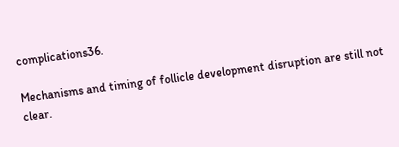complications36.

Mechanisms and timing of follicle development disruption are still not clear.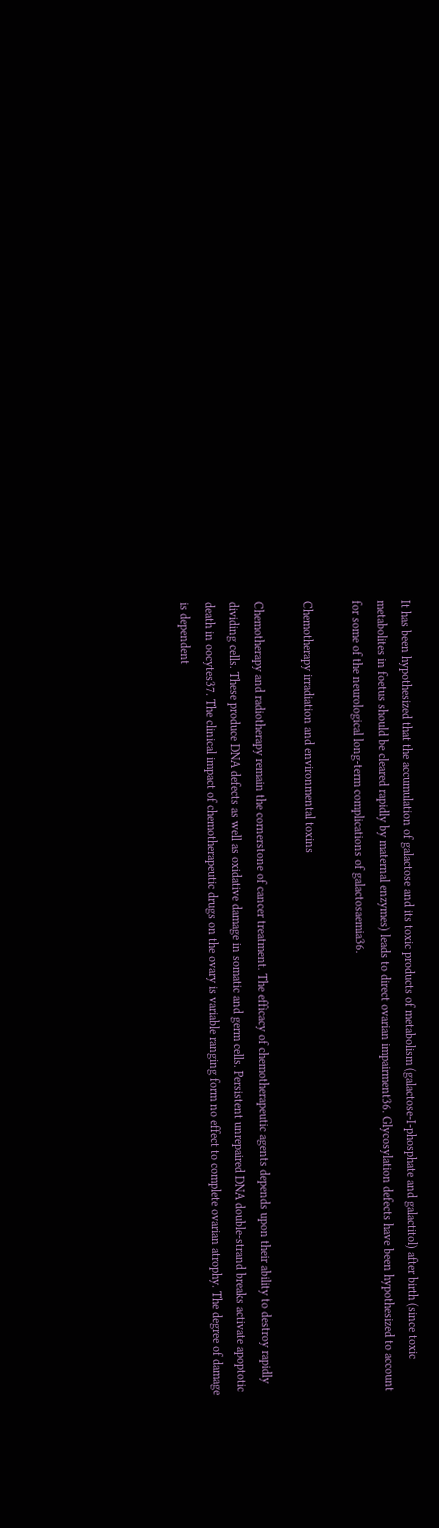It has been hypothesized that the accumulation of galactose and its toxic products of metabolism (galactose-I-phosphate and galactitol) after birth (since toxic metabolites in foetus should be cleared rapidly by maternal enzymes) leads to direct ovarian impairment36. Glycosylation defects have been hypothesized to account for some of the neurological long-term complications of galactosaemia36.

Chemotherapy irradiation and environmental toxins

Chemotherapy and radiotherapy remain the cornerstone of cancer treatment. The efficacy of chemotherapeutic agents depends upon their ability to destroy rapidly dividing cells. These produce DNA defects as well as oxidative damage in somatic and germ cells. Persistent unrepaired DNA double-strand breaks activate apoptotic death in oocytes37. The clinical impact of chemotherapeutic drugs on the ovary is variable ranging form no effect to complete ovarian atrophy. The degree of damage is dependent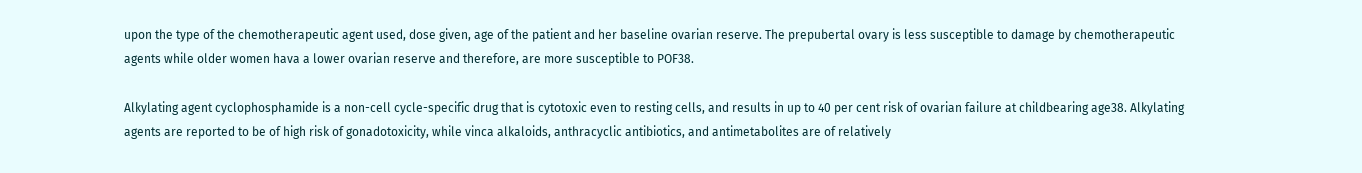upon the type of the chemotherapeutic agent used, dose given, age of the patient and her baseline ovarian reserve. The prepubertal ovary is less susceptible to damage by chemotherapeutic agents while older women hava a lower ovarian reserve and therefore, are more susceptible to POF38.

Alkylating agent cyclophosphamide is a non-cell cycle-specific drug that is cytotoxic even to resting cells, and results in up to 40 per cent risk of ovarian failure at childbearing age38. Alkylating agents are reported to be of high risk of gonadotoxicity, while vinca alkaloids, anthracyclic antibiotics, and antimetabolites are of relatively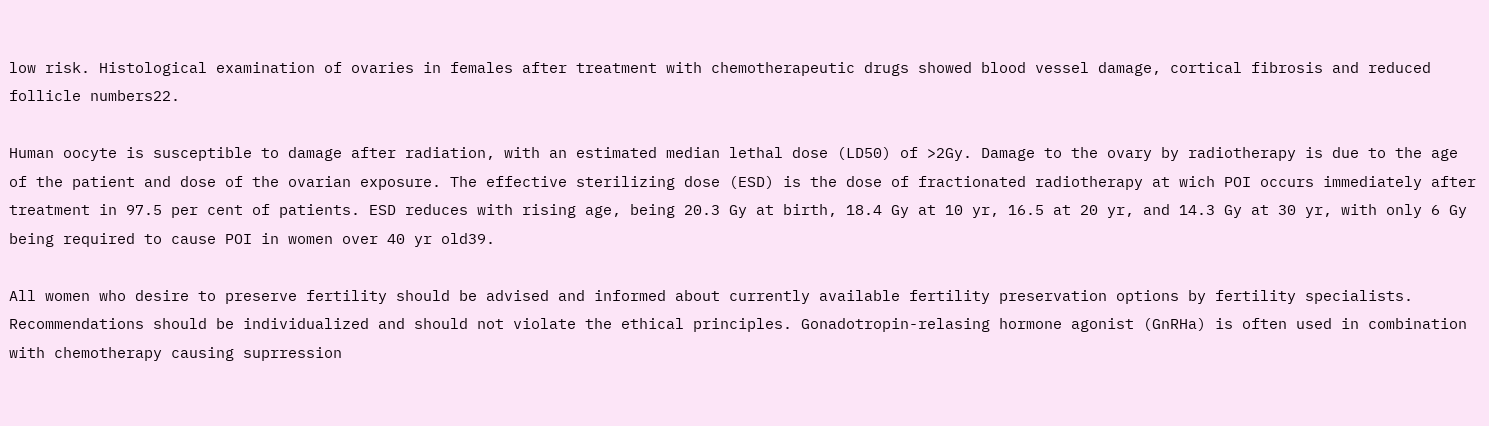low risk. Histological examination of ovaries in females after treatment with chemotherapeutic drugs showed blood vessel damage, cortical fibrosis and reduced follicle numbers22.

Human oocyte is susceptible to damage after radiation, with an estimated median lethal dose (LD50) of >2Gy. Damage to the ovary by radiotherapy is due to the age of the patient and dose of the ovarian exposure. The effective sterilizing dose (ESD) is the dose of fractionated radiotherapy at wich POI occurs immediately after treatment in 97.5 per cent of patients. ESD reduces with rising age, being 20.3 Gy at birth, 18.4 Gy at 10 yr, 16.5 at 20 yr, and 14.3 Gy at 30 yr, with only 6 Gy being required to cause POI in women over 40 yr old39.

All women who desire to preserve fertility should be advised and informed about currently available fertility preservation options by fertility specialists. Recommendations should be individualized and should not violate the ethical principles. Gonadotropin-relasing hormone agonist (GnRHa) is often used in combination with chemotherapy causing suprression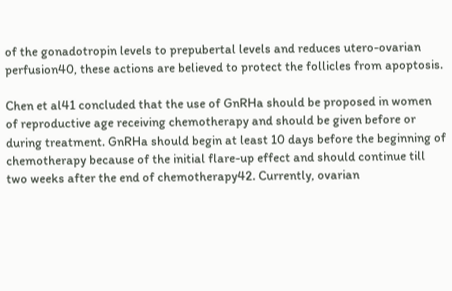of the gonadotropin levels to prepubertal levels and reduces utero-ovarian perfusion40, these actions are believed to protect the follicles from apoptosis.

Chen et al41 concluded that the use of GnRHa should be proposed in women of reproductive age receiving chemotherapy and should be given before or during treatment. GnRHa should begin at least 10 days before the beginning of chemotherapy because of the initial flare-up effect and should continue till two weeks after the end of chemotherapy42. Currently, ovarian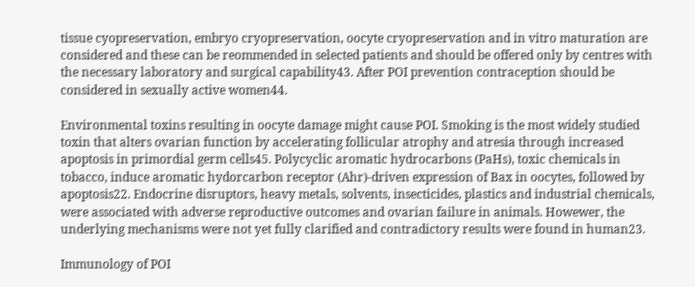tissue cyopreservation, embryo cryopreservation, oocyte cryopreservation and in vitro maturation are considered and these can be reommended in selected patients and should be offered only by centres with the necessary laboratory and surgical capability43. After POI prevention contraception should be considered in sexually active women44.

Environmental toxins resulting in oocyte damage might cause POI. Smoking is the most widely studied toxin that alters ovarian function by accelerating follicular atrophy and atresia through increased apoptosis in primordial germ cells45. Polycyclic aromatic hydrocarbons (PaHs), toxic chemicals in tobacco, induce aromatic hydorcarbon receptor (Ahr)-driven expression of Bax in oocytes, followed by apoptosis22. Endocrine disruptors, heavy metals, solvents, insecticides, plastics and industrial chemicals, were associated with adverse reproductive outcomes and ovarian failure in animals. Howewer, the underlying mechanisms were not yet fully clarified and contradictory results were found in human23.

Immunology of POI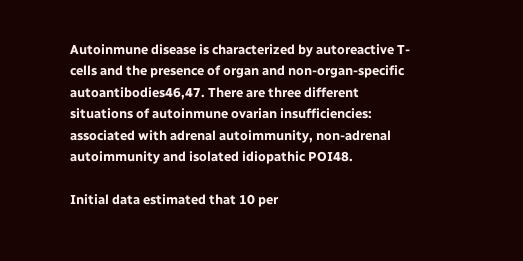Autoinmune disease is characterized by autoreactive T-cells and the presence of organ and non-organ-specific autoantibodies46,47. There are three different situations of autoinmune ovarian insufficiencies: associated with adrenal autoimmunity, non-adrenal autoimmunity and isolated idiopathic POI48.

Initial data estimated that 10 per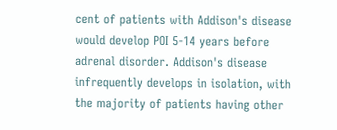cent of patients with Addison's disease would develop POI 5-14 years before adrenal disorder. Addison's disease infrequently develops in isolation, with the majority of patients having other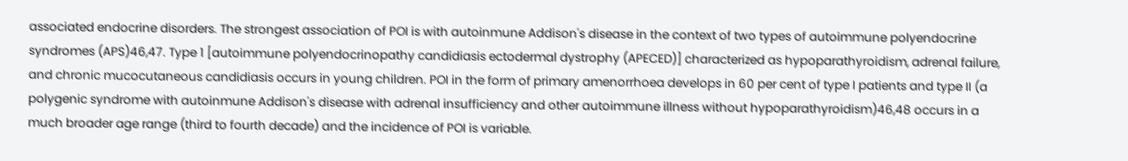associated endocrine disorders. The strongest association of POI is with autoinmune Addison's disease in the context of two types of autoimmune polyendocrine syndromes (APS)46,47. Type 1 [autoimmune polyendocrinopathy candidiasis ectodermal dystrophy (APECED)] characterized as hypoparathyroidism, adrenal failure, and chronic mucocutaneous candidiasis occurs in young children. POI in the form of primary amenorrhoea develops in 60 per cent of type I patients and type II (a polygenic syndrome with autoinmune Addison's disease with adrenal insufficiency and other autoimmune illness without hypoparathyroidism)46,48 occurs in a much broader age range (third to fourth decade) and the incidence of POI is variable.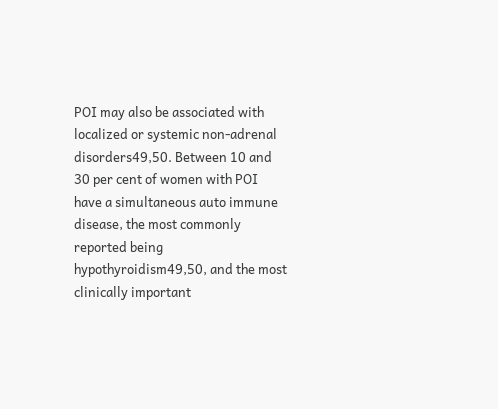POI may also be associated with localized or systemic non-adrenal disorders49,50. Between 10 and 30 per cent of women with POI have a simultaneous auto immune disease, the most commonly reported being hypothyroidism49,50, and the most clinically important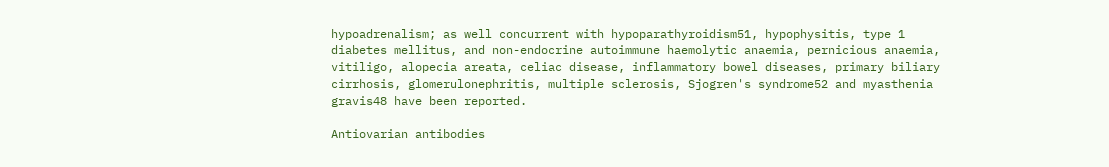hypoadrenalism; as well concurrent with hypoparathyroidism51, hypophysitis, type 1 diabetes mellitus, and non-endocrine autoimmune haemolytic anaemia, pernicious anaemia, vitiligo, alopecia areata, celiac disease, inflammatory bowel diseases, primary biliary cirrhosis, glomerulonephritis, multiple sclerosis, Sjogren's syndrome52 and myasthenia gravis48 have been reported.

Antiovarian antibodies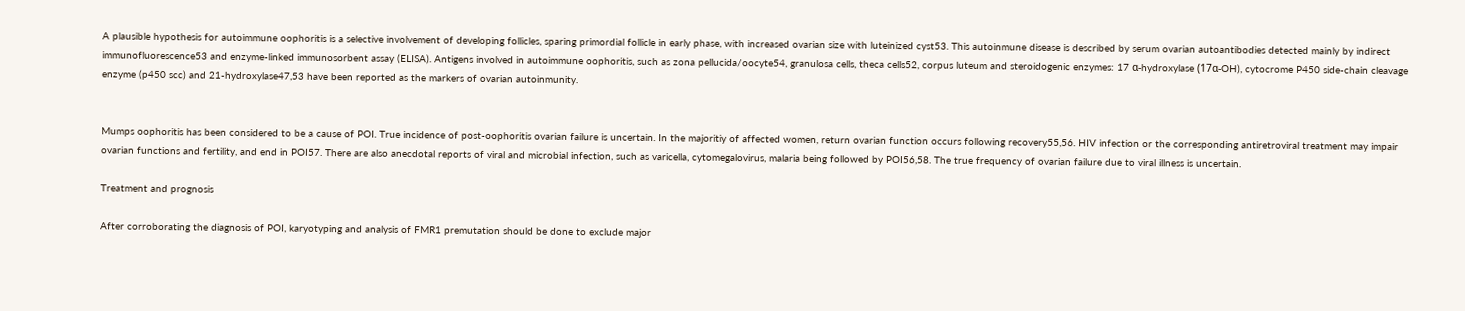A plausible hypothesis for autoimmune oophoritis is a selective involvement of developing follicles, sparing primordial follicle in early phase, with increased ovarian size with luteinized cyst53. This autoinmune disease is described by serum ovarian autoantibodies detected mainly by indirect immunofluorescence53 and enzyme-linked immunosorbent assay (ELISA). Antigens involved in autoimmune oophoritis, such as zona pellucida/oocyte54, granulosa cells, theca cells52, corpus luteum and steroidogenic enzymes: 17 α-hydroxylase (17α-OH), cytocrome P450 side-chain cleavage enzyme (p450 scc) and 21-hydroxylase47,53 have been reported as the markers of ovarian autoinmunity.


Mumps oophoritis has been considered to be a cause of POI. True incidence of post-oophoritis ovarian failure is uncertain. In the majoritiy of affected women, return ovarian function occurs following recovery55,56. HIV infection or the corresponding antiretroviral treatment may impair ovarian functions and fertility, and end in POI57. There are also anecdotal reports of viral and microbial infection, such as varicella, cytomegalovirus, malaria being followed by POI56,58. The true frequency of ovarian failure due to viral illness is uncertain.

Treatment and prognosis

After corroborating the diagnosis of POI, karyotyping and analysis of FMR1 premutation should be done to exclude major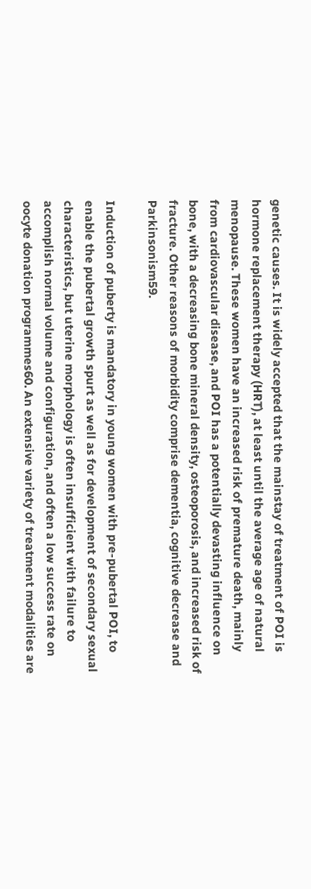genetic causes. It is widely accepted that the mainstay of treatment of POI is hormone replacement therapy (HRT), at least until the average age of natural menopause. These women have an increased risk of premature death, mainly from cardiovascular disease, and POI has a potentially devasting influence on bone, with a decreasing bone mineral density, osteoporosis, and increased risk of fracture. Other reasons of morbidity comprise dementia, cognitive decrease and Parkinsonism59.

Induction of puberty is mandatory in young women with pre-pubertal POI, to enable the pubertal growth spurt as well as for development of secondary sexual characteristics, but uterine morphology is often insufficient with failure to accomplish normal volume and configuration, and often a low success rate on oocyte donation programmes60. An extensive variety of treatment modalities are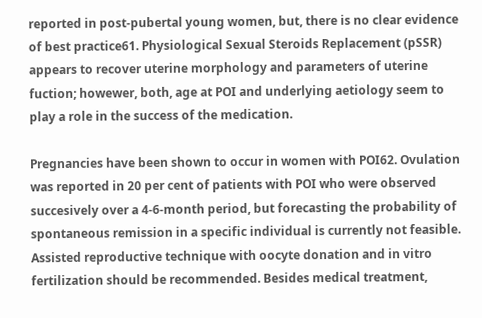reported in post-pubertal young women, but, there is no clear evidence of best practice61. Physiological Sexual Steroids Replacement (pSSR) appears to recover uterine morphology and parameters of uterine fuction; howewer, both, age at POI and underlying aetiology seem to play a role in the success of the medication.

Pregnancies have been shown to occur in women with POI62. Ovulation was reported in 20 per cent of patients with POI who were observed succesively over a 4-6-month period, but forecasting the probability of spontaneous remission in a specific individual is currently not feasible. Assisted reproductive technique with oocyte donation and in vitro fertilization should be recommended. Besides medical treatment,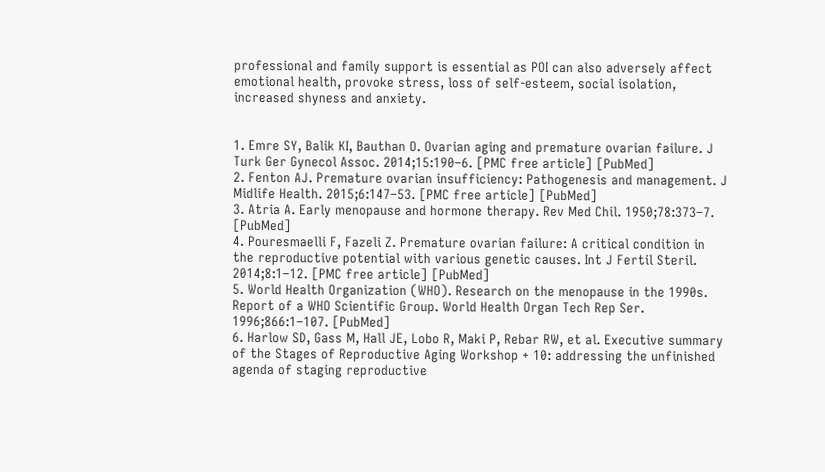professional and family support is essential as POI can also adversely affect emotional health, provoke stress, loss of self-esteem, social isolation, increased shyness and anxiety.


1. Emre SY, Balik KI, Bauthan O. Ovarian aging and premature ovarian failure. J Turk Ger Gynecol Assoc. 2014;15:190–6. [PMC free article] [PubMed]
2. Fenton AJ. Premature ovarian insufficiency: Pathogenesis and management. J Midlife Health. 2015;6:147–53. [PMC free article] [PubMed]
3. Atria A. Early menopause and hormone therapy. Rev Med Chil. 1950;78:373–7. [PubMed]
4. Pouresmaelli F, Fazeli Z. Premature ovarian failure: A critical condition in the reproductive potential with various genetic causes. Int J Fertil Steril. 2014;8:1–12. [PMC free article] [PubMed]
5. World Health Organization (WHO). Research on the menopause in the 1990s. Report of a WHO Scientific Group. World Health Organ Tech Rep Ser. 1996;866:1–107. [PubMed]
6. Harlow SD, Gass M, Hall JE, Lobo R, Maki P, Rebar RW, et al. Executive summary of the Stages of Reproductive Aging Workshop + 10: addressing the unfinished agenda of staging reproductive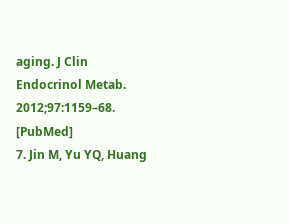aging. J Clin Endocrinol Metab. 2012;97:1159–68. [PubMed]
7. Jin M, Yu YQ, Huang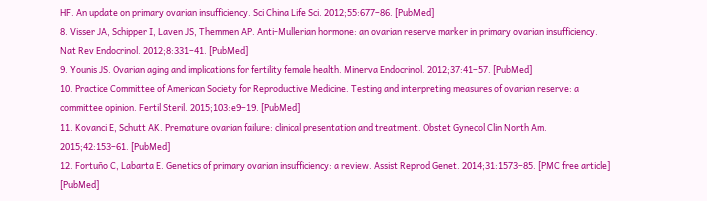HF. An update on primary ovarian insufficiency. Sci China Life Sci. 2012;55:677–86. [PubMed]
8. Visser JA, Schipper I, Laven JS, Themmen AP. Anti-Mullerian hormone: an ovarian reserve marker in primary ovarian insufficiency. Nat Rev Endocrinol. 2012;8:331–41. [PubMed]
9. Younis JS. Ovarian aging and implications for fertility female health. Minerva Endocrinol. 2012;37:41–57. [PubMed]
10. Practice Committee of American Society for Reproductive Medicine. Testing and interpreting measures of ovarian reserve: a committee opinion. Fertil Steril. 2015;103:e9–19. [PubMed]
11. Kovanci E, Schutt AK. Premature ovarian failure: clinical presentation and treatment. Obstet Gynecol Clin North Am. 2015;42:153–61. [PubMed]
12. Fortuño C, Labarta E. Genetics of primary ovarian insufficiency: a review. Assist Reprod Genet. 2014;31:1573–85. [PMC free article] [PubMed]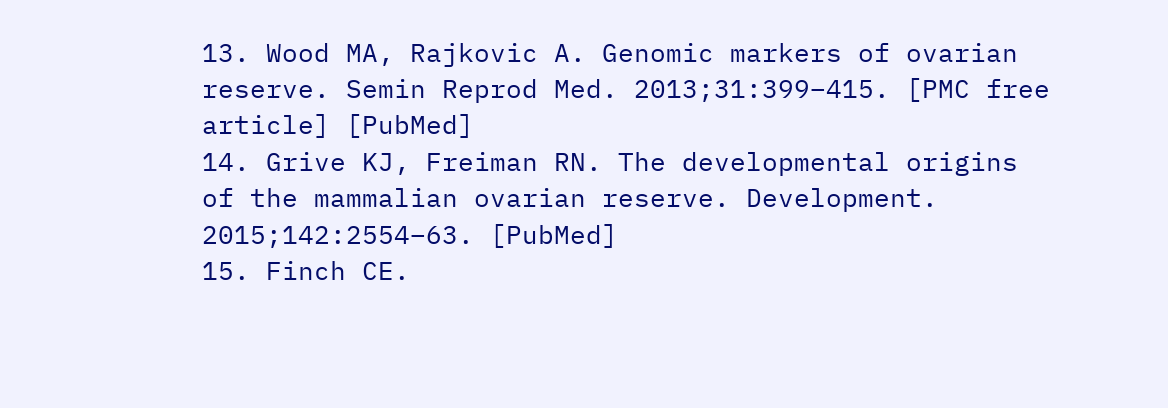13. Wood MA, Rajkovic A. Genomic markers of ovarian reserve. Semin Reprod Med. 2013;31:399–415. [PMC free article] [PubMed]
14. Grive KJ, Freiman RN. The developmental origins of the mammalian ovarian reserve. Development. 2015;142:2554–63. [PubMed]
15. Finch CE.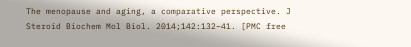The menopause and aging, a comparative perspective. J Steroid Biochem Mol Biol. 2014;142:132–41. [PMC free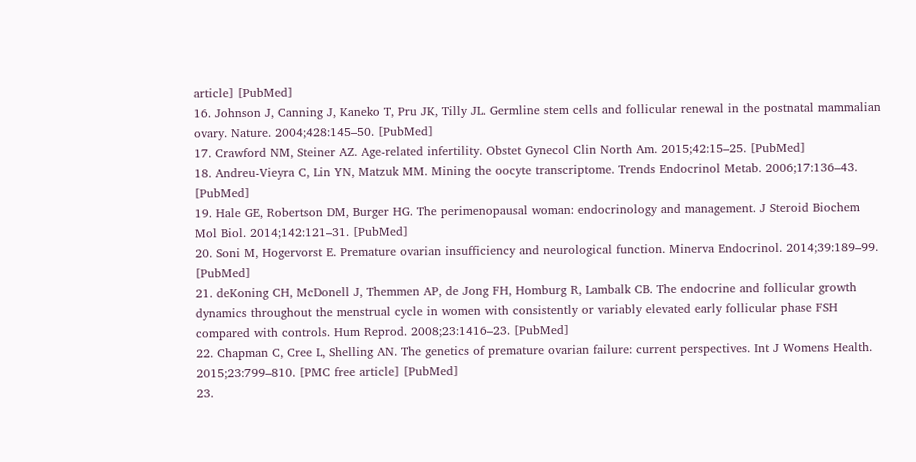article] [PubMed]
16. Johnson J, Canning J, Kaneko T, Pru JK, Tilly JL. Germline stem cells and follicular renewal in the postnatal mammalian ovary. Nature. 2004;428:145–50. [PubMed]
17. Crawford NM, Steiner AZ. Age-related infertility. Obstet Gynecol Clin North Am. 2015;42:15–25. [PubMed]
18. Andreu-Vieyra C, Lin YN, Matzuk MM. Mining the oocyte transcriptome. Trends Endocrinol Metab. 2006;17:136–43. [PubMed]
19. Hale GE, Robertson DM, Burger HG. The perimenopausal woman: endocrinology and management. J Steroid Biochem Mol Biol. 2014;142:121–31. [PubMed]
20. Soni M, Hogervorst E. Premature ovarian insufficiency and neurological function. Minerva Endocrinol. 2014;39:189–99. [PubMed]
21. deKoning CH, McDonell J, Themmen AP, de Jong FH, Homburg R, Lambalk CB. The endocrine and follicular growth dynamics throughout the menstrual cycle in women with consistently or variably elevated early follicular phase FSH compared with controls. Hum Reprod. 2008;23:1416–23. [PubMed]
22. Chapman C, Cree L, Shelling AN. The genetics of premature ovarian failure: current perspectives. Int J Womens Health. 2015;23:799–810. [PMC free article] [PubMed]
23.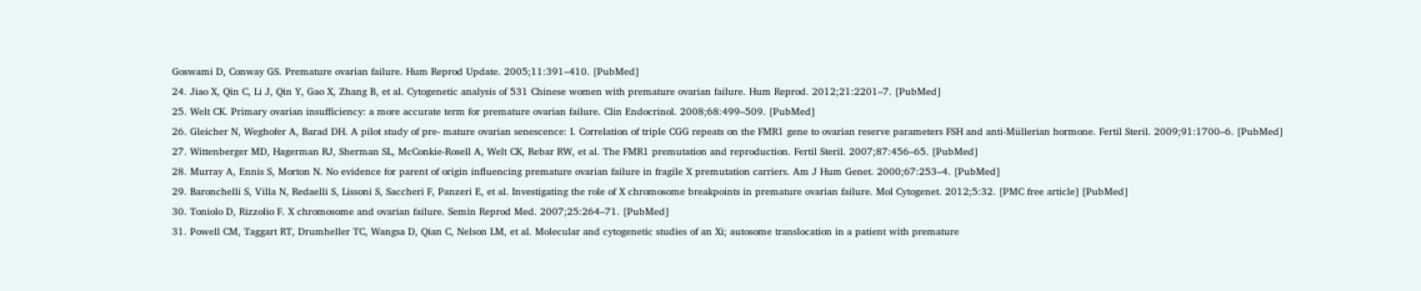Goswami D, Conway GS. Premature ovarian failure. Hum Reprod Update. 2005;11:391–410. [PubMed]
24. Jiao X, Qin C, Li J, Qin Y, Gao X, Zhang B, et al. Cytogenetic analysis of 531 Chinese women with premature ovarian failure. Hum Reprod. 2012;21:2201–7. [PubMed]
25. Welt CK. Primary ovarian insufficiency: a more accurate term for premature ovarian failure. Clin Endocrinol. 2008;68:499–509. [PubMed]
26. Gleicher N, Weghofer A, Barad DH. A pilot study of pre- mature ovarian senescence: I. Correlation of triple CGG repeats on the FMR1 gene to ovarian reserve parameters FSH and anti-Müllerian hormone. Fertil Steril. 2009;91:1700–6. [PubMed]
27. Wittenberger MD, Hagerman RJ, Sherman SL, McConkie-Rosell A, Welt CK, Rebar RW, et al. The FMR1 premutation and reproduction. Fertil Steril. 2007;87:456–65. [PubMed]
28. Murray A, Ennis S, Morton N. No evidence for parent of origin influencing premature ovarian failure in fragile X premutation carriers. Am J Hum Genet. 2000;67:253–4. [PubMed]
29. Baronchelli S, Villa N, Redaelli S, Lissoni S, Saccheri F, Panzeri E, et al. Investigating the role of X chromosome breakpoints in premature ovarian failure. Mol Cytogenet. 2012;5:32. [PMC free article] [PubMed]
30. Toniolo D, Rizzolio F. X chromosome and ovarian failure. Semin Reprod Med. 2007;25:264–71. [PubMed]
31. Powell CM, Taggart RT, Drumheller TC, Wangsa D, Qian C, Nelson LM, et al. Molecular and cytogenetic studies of an Xi; autosome translocation in a patient with premature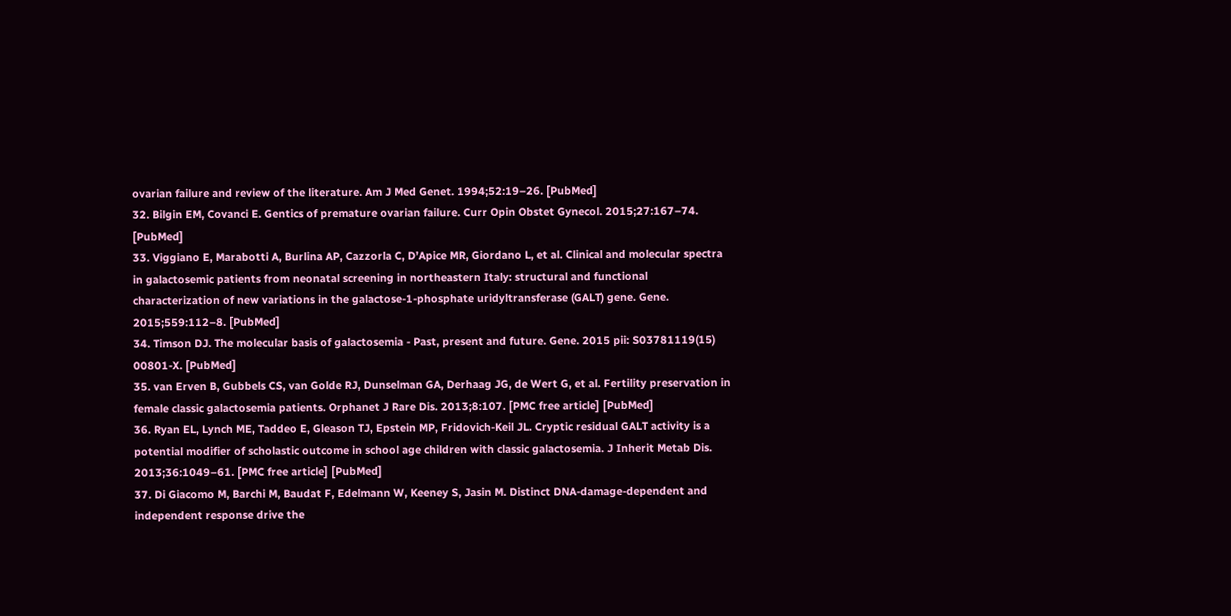ovarian failure and review of the literature. Am J Med Genet. 1994;52:19–26. [PubMed]
32. Bilgin EM, Covanci E. Gentics of premature ovarian failure. Curr Opin Obstet Gynecol. 2015;27:167–74. [PubMed]
33. Viggiano E, Marabotti A, Burlina AP, Cazzorla C, D’Apice MR, Giordano L, et al. Clinical and molecular spectra in galactosemic patients from neonatal screening in northeastern Italy: structural and functional characterization of new variations in the galactose-1-phosphate uridyltransferase (GALT) gene. Gene. 2015;559:112–8. [PubMed]
34. Timson DJ. The molecular basis of galactosemia - Past, present and future. Gene. 2015 pii: S03781119(15) 00801-X. [PubMed]
35. van Erven B, Gubbels CS, van Golde RJ, Dunselman GA, Derhaag JG, de Wert G, et al. Fertility preservation in female classic galactosemia patients. Orphanet J Rare Dis. 2013;8:107. [PMC free article] [PubMed]
36. Ryan EL, Lynch ME, Taddeo E, Gleason TJ, Epstein MP, Fridovich-Keil JL. Cryptic residual GALT activity is a potential modifier of scholastic outcome in school age children with classic galactosemia. J Inherit Metab Dis. 2013;36:1049–61. [PMC free article] [PubMed]
37. Di Giacomo M, Barchi M, Baudat F, Edelmann W, Keeney S, Jasin M. Distinct DNA-damage-dependent and independent response drive the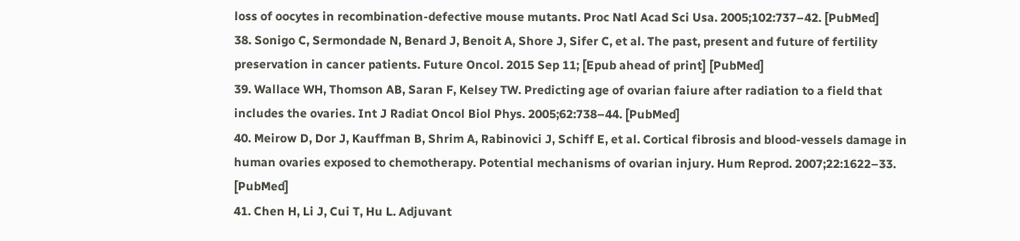loss of oocytes in recombination-defective mouse mutants. Proc Natl Acad Sci Usa. 2005;102:737–42. [PubMed]
38. Sonigo C, Sermondade N, Benard J, Benoit A, Shore J, Sifer C, et al. The past, present and future of fertility preservation in cancer patients. Future Oncol. 2015 Sep 11; [Epub ahead of print] [PubMed]
39. Wallace WH, Thomson AB, Saran F, Kelsey TW. Predicting age of ovarian faiure after radiation to a field that includes the ovaries. Int J Radiat Oncol Biol Phys. 2005;62:738–44. [PubMed]
40. Meirow D, Dor J, Kauffman B, Shrim A, Rabinovici J, Schiff E, et al. Cortical fibrosis and blood-vessels damage in human ovaries exposed to chemotherapy. Potential mechanisms of ovarian injury. Hum Reprod. 2007;22:1622–33. [PubMed]
41. Chen H, Li J, Cui T, Hu L. Adjuvant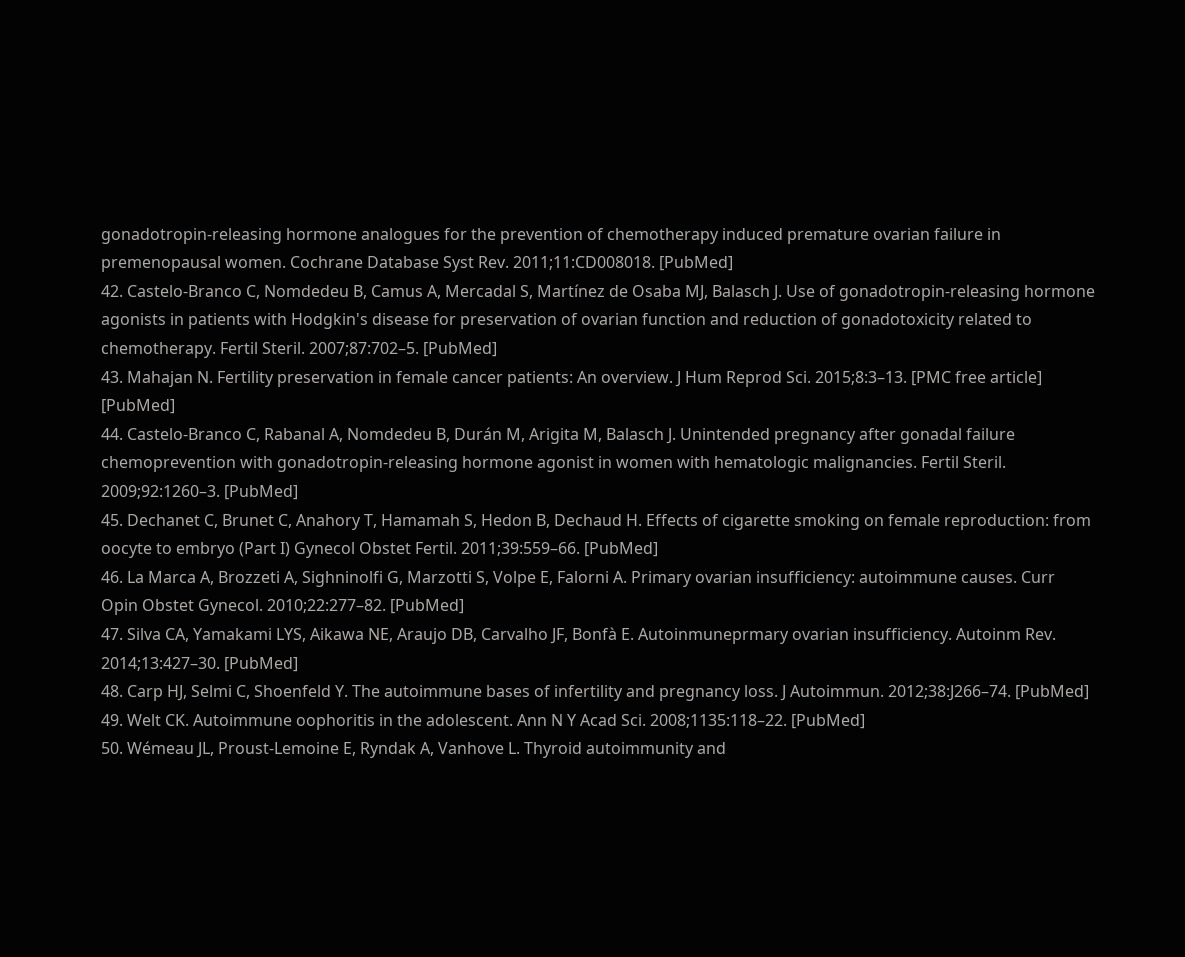gonadotropin-releasing hormone analogues for the prevention of chemotherapy induced premature ovarian failure in premenopausal women. Cochrane Database Syst Rev. 2011;11:CD008018. [PubMed]
42. Castelo-Branco C, Nomdedeu B, Camus A, Mercadal S, Martínez de Osaba MJ, Balasch J. Use of gonadotropin-releasing hormone agonists in patients with Hodgkin's disease for preservation of ovarian function and reduction of gonadotoxicity related to chemotherapy. Fertil Steril. 2007;87:702–5. [PubMed]
43. Mahajan N. Fertility preservation in female cancer patients: An overview. J Hum Reprod Sci. 2015;8:3–13. [PMC free article] [PubMed]
44. Castelo-Branco C, Rabanal A, Nomdedeu B, Durán M, Arigita M, Balasch J. Unintended pregnancy after gonadal failure chemoprevention with gonadotropin-releasing hormone agonist in women with hematologic malignancies. Fertil Steril. 2009;92:1260–3. [PubMed]
45. Dechanet C, Brunet C, Anahory T, Hamamah S, Hedon B, Dechaud H. Effects of cigarette smoking on female reproduction: from oocyte to embryo (Part I) Gynecol Obstet Fertil. 2011;39:559–66. [PubMed]
46. La Marca A, Brozzeti A, Sighninolfi G, Marzotti S, Volpe E, Falorni A. Primary ovarian insufficiency: autoimmune causes. Curr Opin Obstet Gynecol. 2010;22:277–82. [PubMed]
47. Silva CA, Yamakami LYS, Aikawa NE, Araujo DB, Carvalho JF, Bonfà E. Autoinmuneprmary ovarian insufficiency. Autoinm Rev. 2014;13:427–30. [PubMed]
48. Carp HJ, Selmi C, Shoenfeld Y. The autoimmune bases of infertility and pregnancy loss. J Autoimmun. 2012;38:J266–74. [PubMed]
49. Welt CK. Autoimmune oophoritis in the adolescent. Ann N Y Acad Sci. 2008;1135:118–22. [PubMed]
50. Wémeau JL, Proust-Lemoine E, Ryndak A, Vanhove L. Thyroid autoimmunity and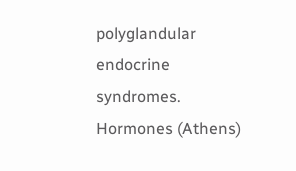polyglandular endocrine syndromes. Hormones (Athens)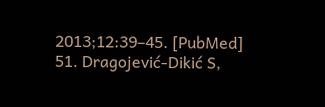2013;12:39–45. [PubMed]
51. Dragojević-Dikić S,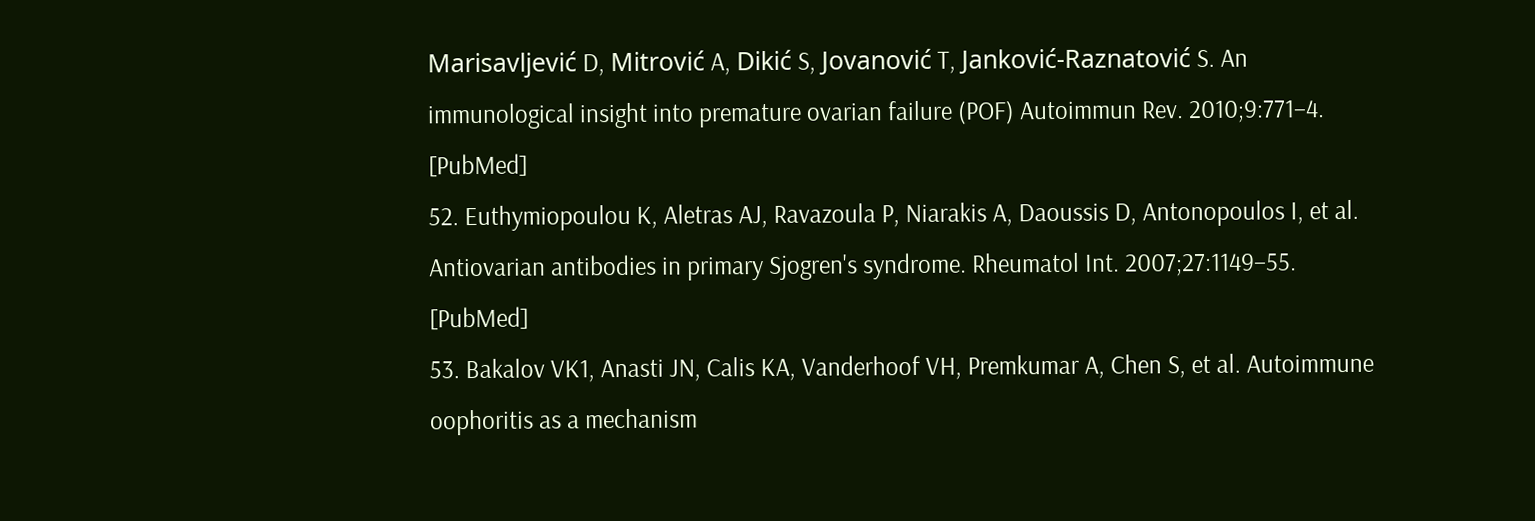Marisavljević D, Mitrović A, Dikić S, Jovanović T, Janković-Raznatović S. An immunological insight into premature ovarian failure (POF) Autoimmun Rev. 2010;9:771–4. [PubMed]
52. Euthymiopoulou K, Aletras AJ, Ravazoula P, Niarakis A, Daoussis D, Antonopoulos I, et al. Antiovarian antibodies in primary Sjogren's syndrome. Rheumatol Int. 2007;27:1149–55. [PubMed]
53. Bakalov VK1, Anasti JN, Calis KA, Vanderhoof VH, Premkumar A, Chen S, et al. Autoimmune oophoritis as a mechanism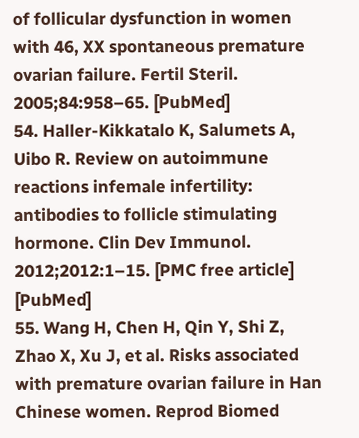of follicular dysfunction in women with 46, XX spontaneous premature ovarian failure. Fertil Steril. 2005;84:958–65. [PubMed]
54. Haller-Kikkatalo K, Salumets A, Uibo R. Review on autoimmune reactions infemale infertility: antibodies to follicle stimulating hormone. Clin Dev Immunol. 2012;2012:1–15. [PMC free article] [PubMed]
55. Wang H, Chen H, Qin Y, Shi Z, Zhao X, Xu J, et al. Risks associated with premature ovarian failure in Han Chinese women. Reprod Biomed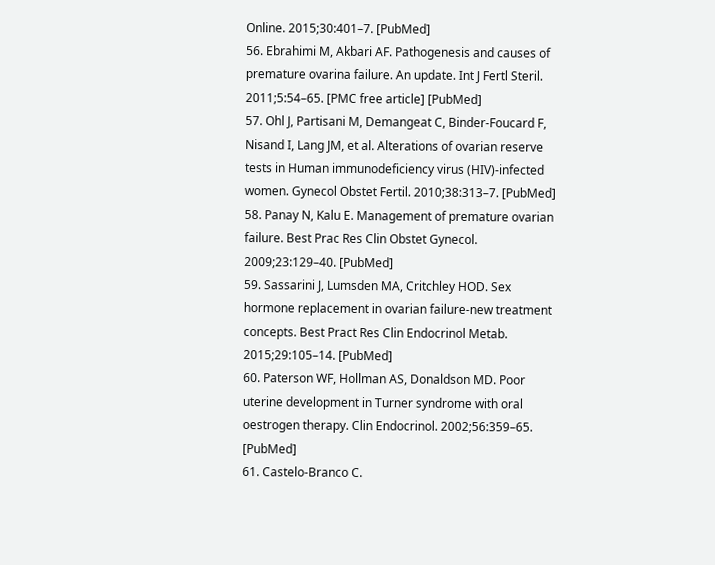Online. 2015;30:401–7. [PubMed]
56. Ebrahimi M, Akbari AF. Pathogenesis and causes of premature ovarina failure. An update. Int J Fertl Steril. 2011;5:54–65. [PMC free article] [PubMed]
57. Ohl J, Partisani M, Demangeat C, Binder-Foucard F, Nisand I, Lang JM, et al. Alterations of ovarian reserve tests in Human immunodeficiency virus (HIV)-infected women. Gynecol Obstet Fertil. 2010;38:313–7. [PubMed]
58. Panay N, Kalu E. Management of premature ovarian failure. Best Prac Res Clin Obstet Gynecol. 2009;23:129–40. [PubMed]
59. Sassarini J, Lumsden MA, Critchley HOD. Sex hormone replacement in ovarian failure-new treatment concepts. Best Pract Res Clin Endocrinol Metab. 2015;29:105–14. [PubMed]
60. Paterson WF, Hollman AS, Donaldson MD. Poor uterine development in Turner syndrome with oral oestrogen therapy. Clin Endocrinol. 2002;56:359–65. [PubMed]
61. Castelo-Branco C.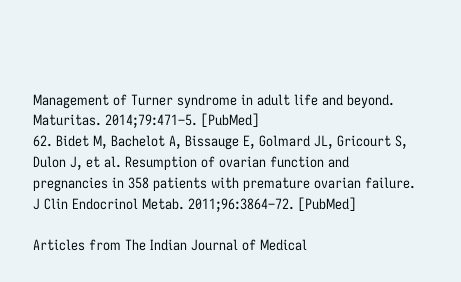Management of Turner syndrome in adult life and beyond. Maturitas. 2014;79:471–5. [PubMed]
62. Bidet M, Bachelot A, Bissauge E, Golmard JL, Gricourt S, Dulon J, et al. Resumption of ovarian function and pregnancies in 358 patients with premature ovarian failure. J Clin Endocrinol Metab. 2011;96:3864–72. [PubMed]

Articles from The Indian Journal of Medical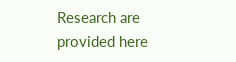Research are provided here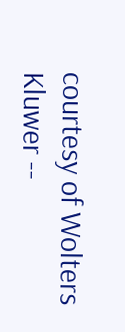courtesy of Wolters Kluwer --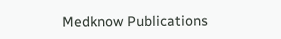Medknow Publications